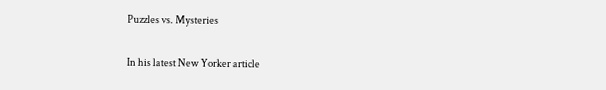Puzzles vs. Mysteries

In his latest New Yorker article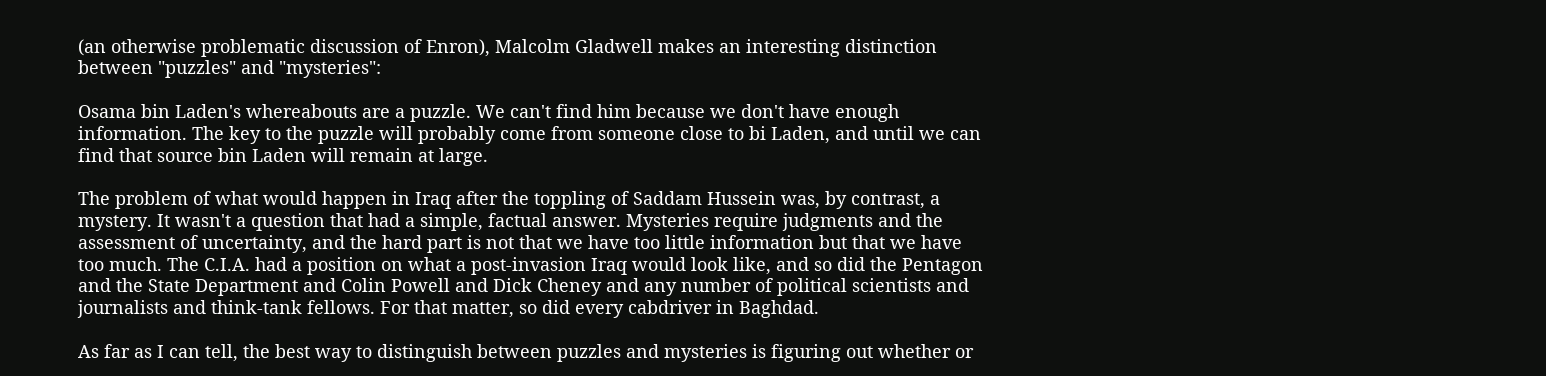(an otherwise problematic discussion of Enron), Malcolm Gladwell makes an interesting distinction between "puzzles" and "mysteries":

Osama bin Laden's whereabouts are a puzzle. We can't find him because we don't have enough information. The key to the puzzle will probably come from someone close to bi Laden, and until we can find that source bin Laden will remain at large.

The problem of what would happen in Iraq after the toppling of Saddam Hussein was, by contrast, a mystery. It wasn't a question that had a simple, factual answer. Mysteries require judgments and the assessment of uncertainty, and the hard part is not that we have too little information but that we have too much. The C.I.A. had a position on what a post-invasion Iraq would look like, and so did the Pentagon and the State Department and Colin Powell and Dick Cheney and any number of political scientists and journalists and think-tank fellows. For that matter, so did every cabdriver in Baghdad.

As far as I can tell, the best way to distinguish between puzzles and mysteries is figuring out whether or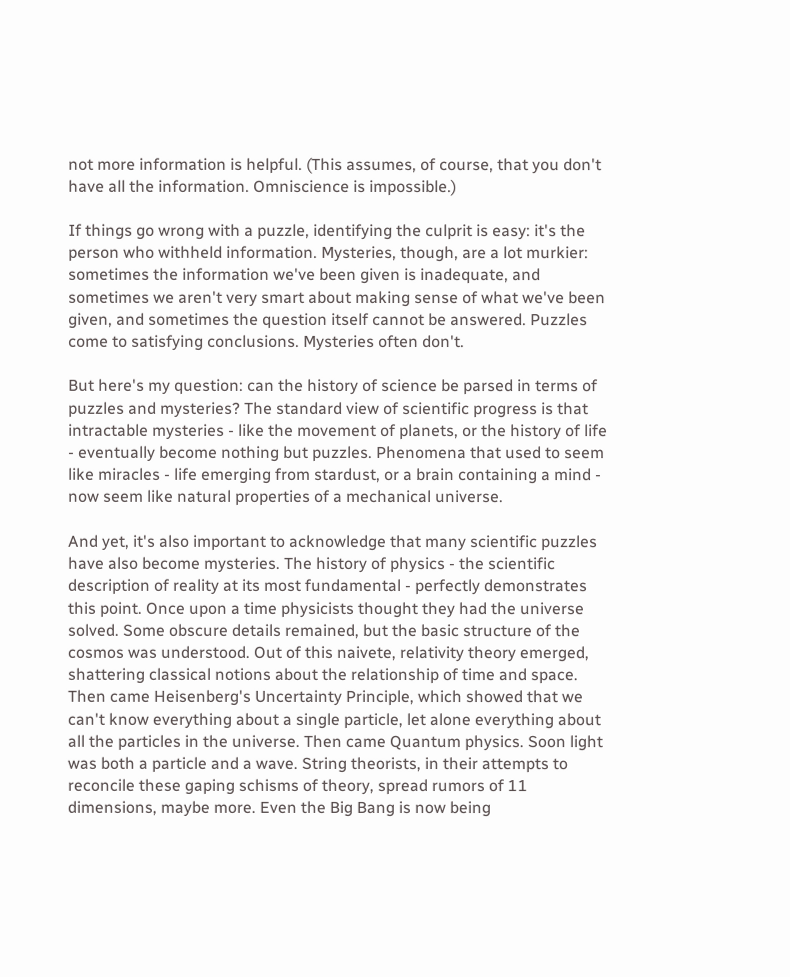not more information is helpful. (This assumes, of course, that you don't have all the information. Omniscience is impossible.)

If things go wrong with a puzzle, identifying the culprit is easy: it's the person who withheld information. Mysteries, though, are a lot murkier: sometimes the information we've been given is inadequate, and sometimes we aren't very smart about making sense of what we've been given, and sometimes the question itself cannot be answered. Puzzles come to satisfying conclusions. Mysteries often don't.

But here's my question: can the history of science be parsed in terms of puzzles and mysteries? The standard view of scientific progress is that intractable mysteries - like the movement of planets, or the history of life - eventually become nothing but puzzles. Phenomena that used to seem like miracles - life emerging from stardust, or a brain containing a mind - now seem like natural properties of a mechanical universe.

And yet, it's also important to acknowledge that many scientific puzzles have also become mysteries. The history of physics - the scientific description of reality at its most fundamental - perfectly demonstrates this point. Once upon a time physicists thought they had the universe solved. Some obscure details remained, but the basic structure of the cosmos was understood. Out of this naivete, relativity theory emerged, shattering classical notions about the relationship of time and space. Then came Heisenberg's Uncertainty Principle, which showed that we can't know everything about a single particle, let alone everything about all the particles in the universe. Then came Quantum physics. Soon light was both a particle and a wave. String theorists, in their attempts to reconcile these gaping schisms of theory, spread rumors of 11 dimensions, maybe more. Even the Big Bang is now being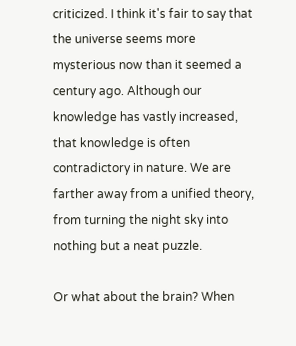criticized. I think it's fair to say that the universe seems more mysterious now than it seemed a century ago. Although our knowledge has vastly increased, that knowledge is often contradictory in nature. We are farther away from a unified theory, from turning the night sky into nothing but a neat puzzle.

Or what about the brain? When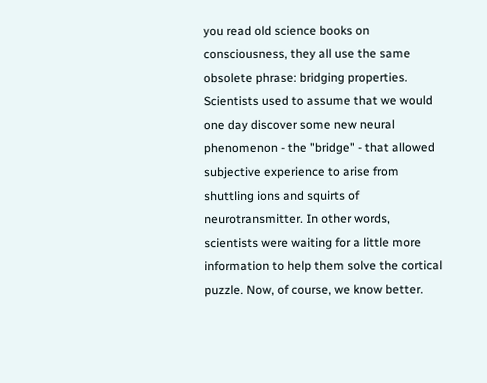you read old science books on consciousness, they all use the same obsolete phrase: bridging properties. Scientists used to assume that we would one day discover some new neural phenomenon - the "bridge" - that allowed subjective experience to arise from shuttling ions and squirts of neurotransmitter. In other words, scientists were waiting for a little more information to help them solve the cortical puzzle. Now, of course, we know better.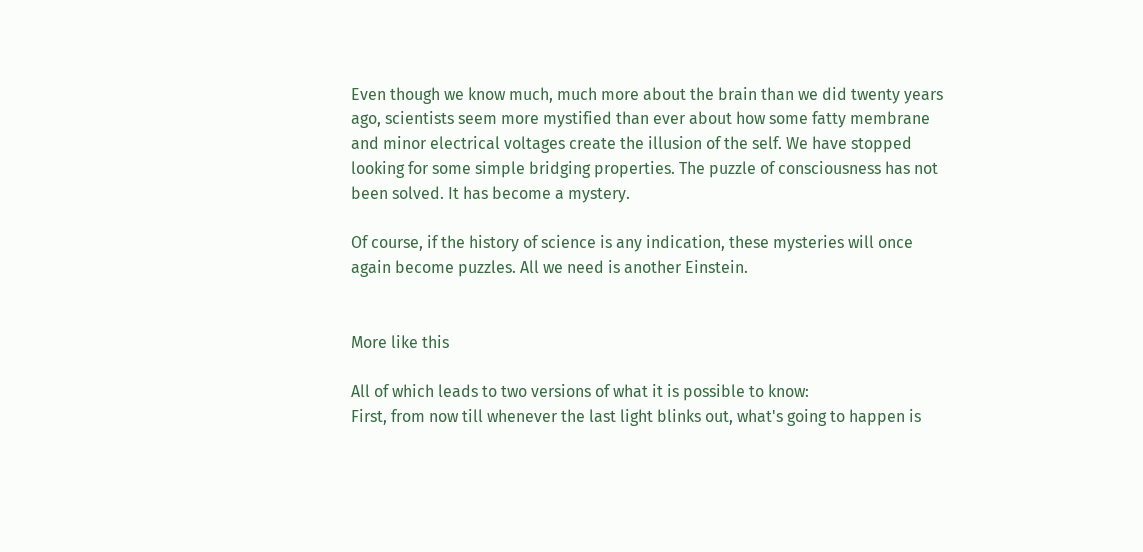Even though we know much, much more about the brain than we did twenty years ago, scientists seem more mystified than ever about how some fatty membrane and minor electrical voltages create the illusion of the self. We have stopped looking for some simple bridging properties. The puzzle of consciousness has not been solved. It has become a mystery.

Of course, if the history of science is any indication, these mysteries will once again become puzzles. All we need is another Einstein.


More like this

All of which leads to two versions of what it is possible to know:
First, from now till whenever the last light blinks out, what's going to happen is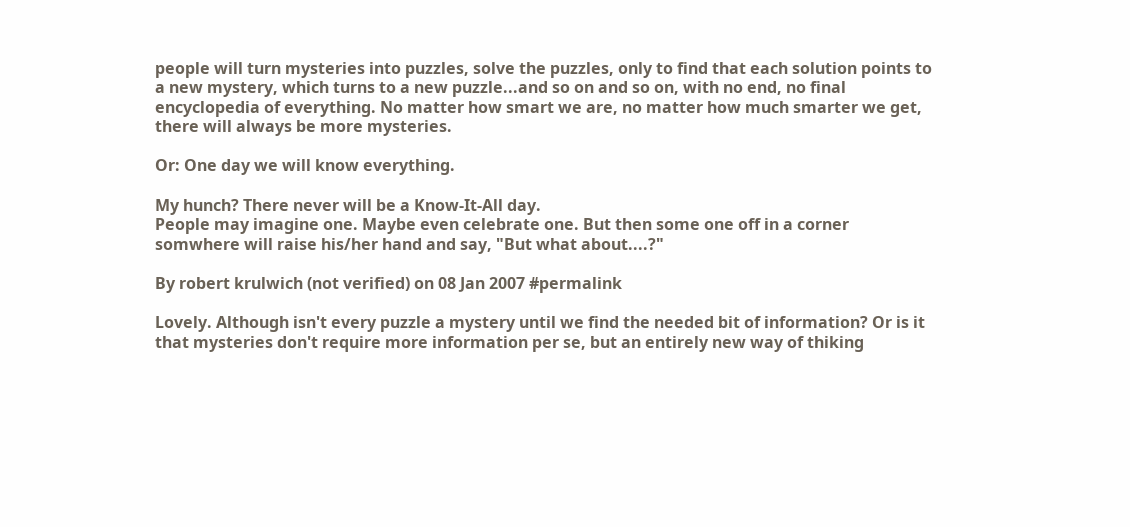people will turn mysteries into puzzles, solve the puzzles, only to find that each solution points to a new mystery, which turns to a new puzzle...and so on and so on, with no end, no final encyclopedia of everything. No matter how smart we are, no matter how much smarter we get, there will always be more mysteries.

Or: One day we will know everything.

My hunch? There never will be a Know-It-All day.
People may imagine one. Maybe even celebrate one. But then some one off in a corner somwhere will raise his/her hand and say, "But what about....?"

By robert krulwich (not verified) on 08 Jan 2007 #permalink

Lovely. Although isn't every puzzle a mystery until we find the needed bit of information? Or is it that mysteries don't require more information per se, but an entirely new way of thiking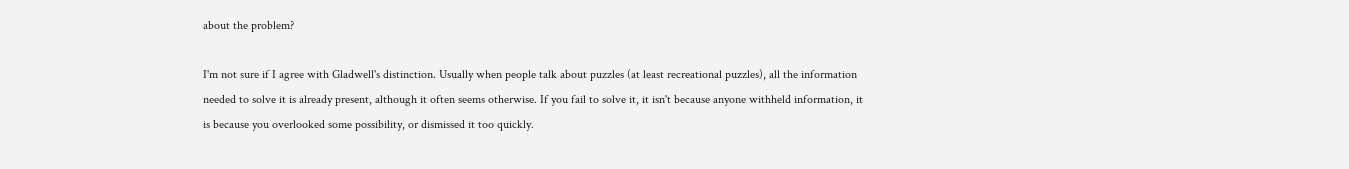about the problem?

I'm not sure if I agree with Gladwell's distinction. Usually when people talk about puzzles (at least recreational puzzles), all the information needed to solve it is already present, although it often seems otherwise. If you fail to solve it, it isn't because anyone withheld information, it is because you overlooked some possibility, or dismissed it too quickly.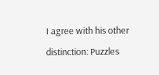I agree with his other distinction: Puzzles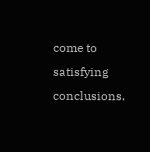come to satisfying conclusions.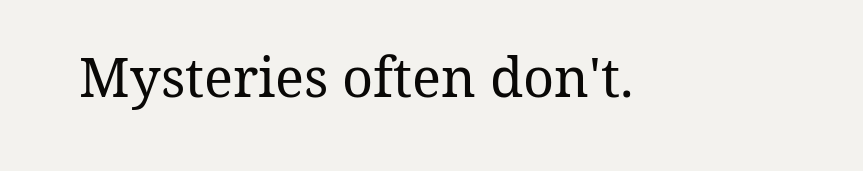Mysteries often don't.